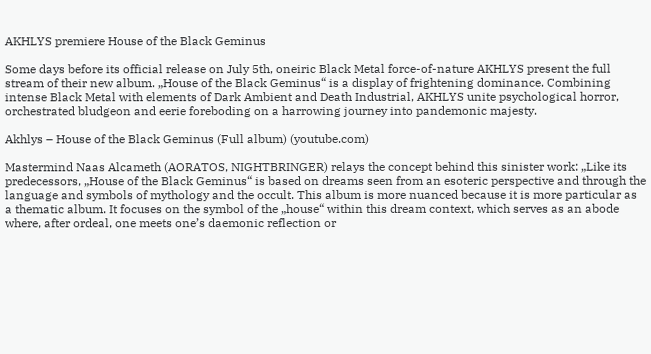AKHLYS premiere House of the Black Geminus

Some days before its official release on July 5th, oneiric Black Metal force-of-nature AKHLYS present the full stream of their new album. „House of the Black Geminus“ is a display of frightening dominance. Combining intense Black Metal with elements of Dark Ambient and Death Industrial, AKHLYS unite psychological horror, orchestrated bludgeon and eerie foreboding on a harrowing journey into pandemonic majesty.

Akhlys – House of the Black Geminus (Full album) (youtube.com)

Mastermind Naas Alcameth (AORATOS, NIGHTBRINGER) relays the concept behind this sinister work: „Like its predecessors, „House of the Black Geminus“ is based on dreams seen from an esoteric perspective and through the language and symbols of mythology and the occult. This album is more nuanced because it is more particular as a thematic album. It focuses on the symbol of the „house“ within this dream context, which serves as an abode where, after ordeal, one meets one’s daemonic reflection or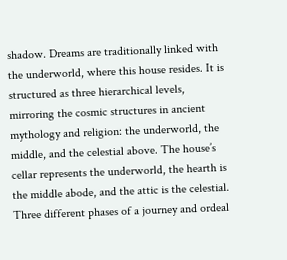shadow. Dreams are traditionally linked with the underworld, where this house resides. It is structured as three hierarchical levels, mirroring the cosmic structures in ancient mythology and religion: the underworld, the middle, and the celestial above. The house’s cellar represents the underworld, the hearth is the middle abode, and the attic is the celestial. Three different phases of a journey and ordeal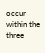occur within the three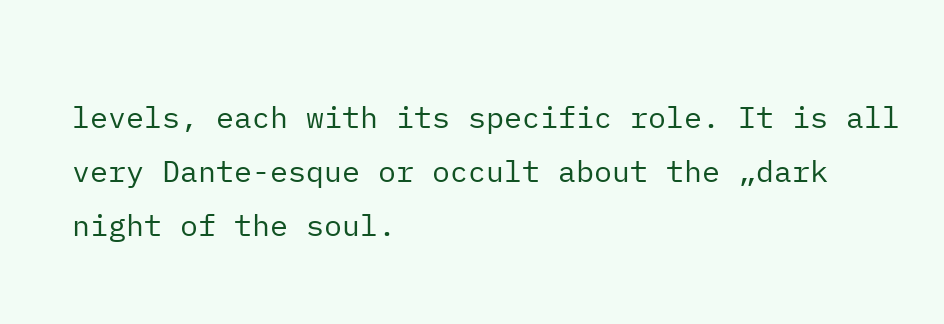levels, each with its specific role. It is all very Dante-esque or occult about the „dark night of the soul.